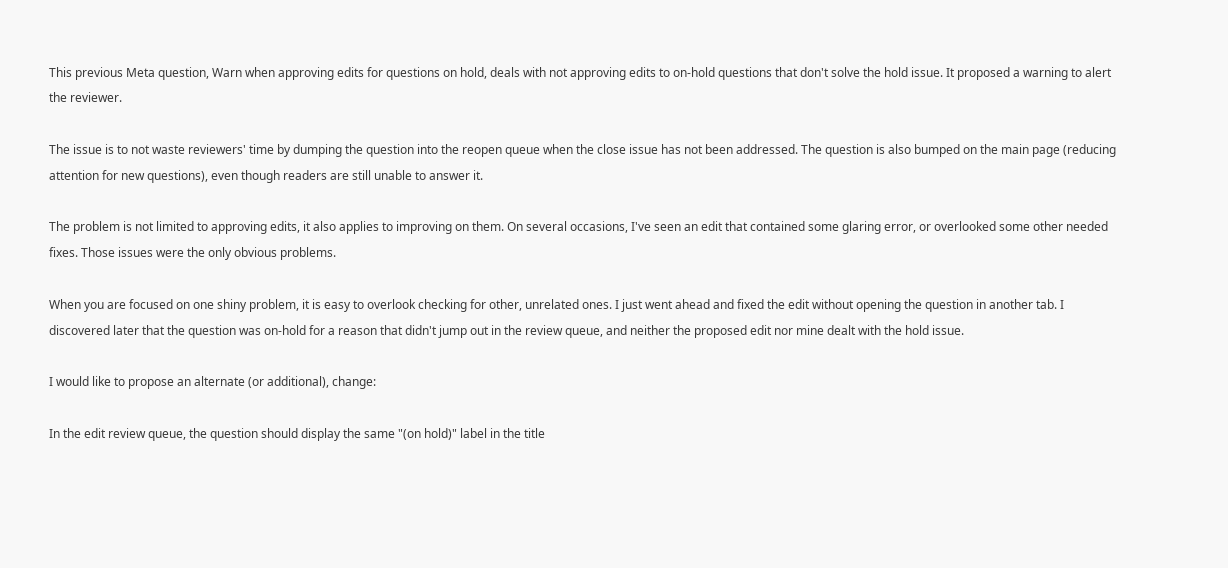This previous Meta question, Warn when approving edits for questions on hold, deals with not approving edits to on-hold questions that don't solve the hold issue. It proposed a warning to alert the reviewer.

The issue is to not waste reviewers' time by dumping the question into the reopen queue when the close issue has not been addressed. The question is also bumped on the main page (reducing attention for new questions), even though readers are still unable to answer it.

The problem is not limited to approving edits, it also applies to improving on them. On several occasions, I've seen an edit that contained some glaring error, or overlooked some other needed fixes. Those issues were the only obvious problems.

When you are focused on one shiny problem, it is easy to overlook checking for other, unrelated ones. I just went ahead and fixed the edit without opening the question in another tab. I discovered later that the question was on-hold for a reason that didn't jump out in the review queue, and neither the proposed edit nor mine dealt with the hold issue.

I would like to propose an alternate (or additional), change:

In the edit review queue, the question should display the same "(on hold)" label in the title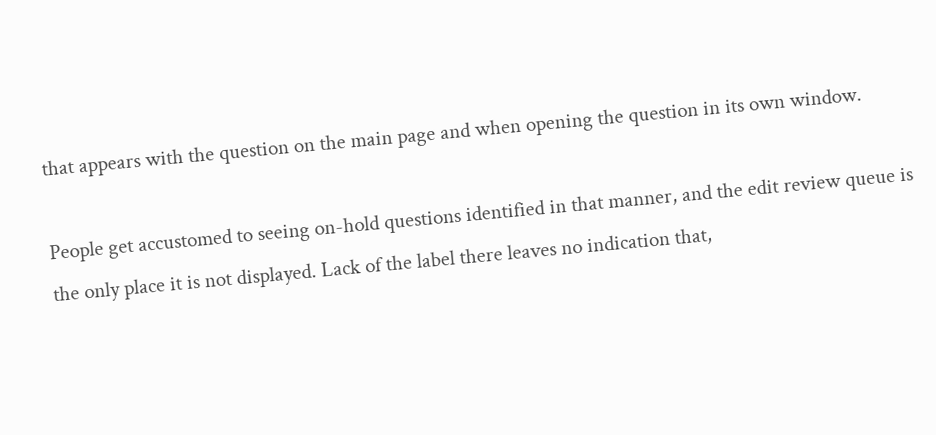that appears with the question on the main page and when opening the question in its own window.

People get accustomed to seeing on-hold questions identified in that manner, and the edit review queue is the only place it is not displayed. Lack of the label there leaves no indication that,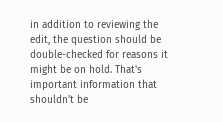in addition to reviewing the edit, the question should be double-checked for reasons it might be on hold. That's important information that shouldn't be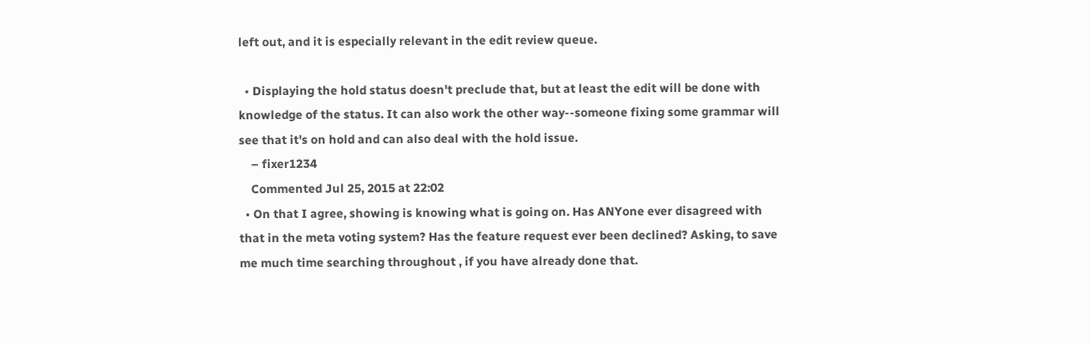left out, and it is especially relevant in the edit review queue.

  • Displaying the hold status doesn't preclude that, but at least the edit will be done with knowledge of the status. It can also work the other way--someone fixing some grammar will see that it's on hold and can also deal with the hold issue.
    – fixer1234
    Commented Jul 25, 2015 at 22:02
  • On that I agree, showing is knowing what is going on. Has ANYone ever disagreed with that in the meta voting system? Has the feature request ever been declined? Asking, to save me much time searching throughout , if you have already done that.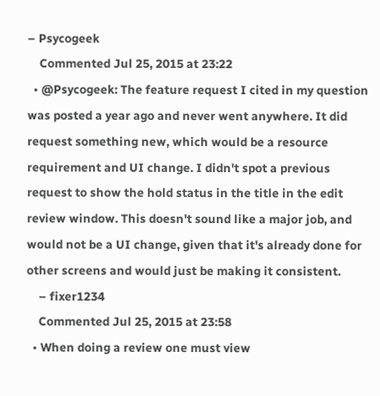– Psycogeek
    Commented Jul 25, 2015 at 23:22
  • @Psycogeek: The feature request I cited in my question was posted a year ago and never went anywhere. It did request something new, which would be a resource requirement and UI change. I didn't spot a previous request to show the hold status in the title in the edit review window. This doesn't sound like a major job, and would not be a UI change, given that it's already done for other screens and would just be making it consistent.
    – fixer1234
    Commented Jul 25, 2015 at 23:58
  • When doing a review one must view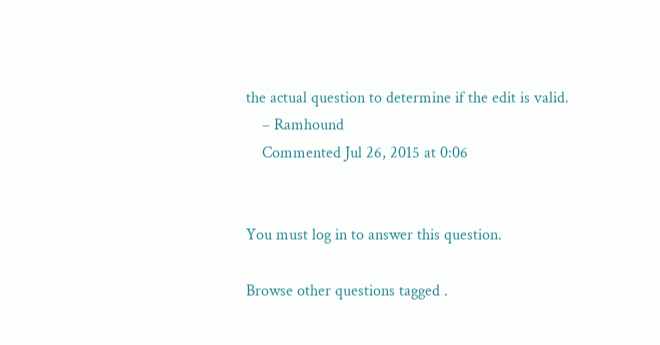the actual question to determine if the edit is valid.
    – Ramhound
    Commented Jul 26, 2015 at 0:06


You must log in to answer this question.

Browse other questions tagged .